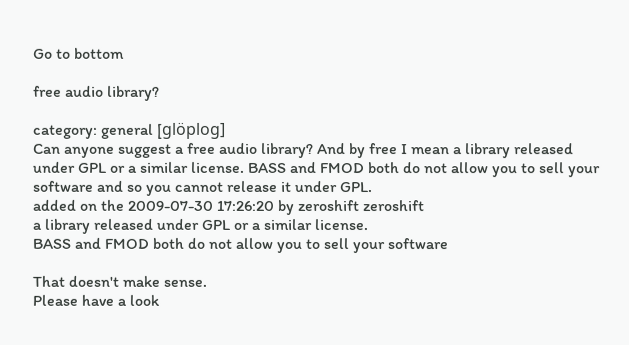Go to bottom

free audio library?

category: general [glöplog]
Can anyone suggest a free audio library? And by free I mean a library released under GPL or a similar license. BASS and FMOD both do not allow you to sell your software and so you cannot release it under GPL.
added on the 2009-07-30 17:26:20 by zeroshift zeroshift
a library released under GPL or a similar license.
BASS and FMOD both do not allow you to sell your software

That doesn't make sense.
Please have a look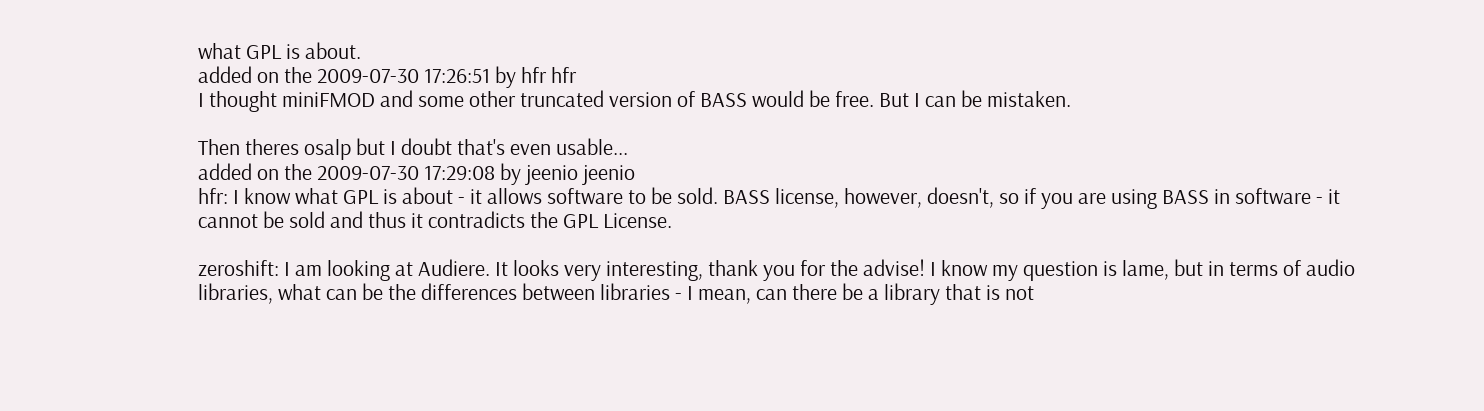what GPL is about.
added on the 2009-07-30 17:26:51 by hfr hfr
I thought miniFMOD and some other truncated version of BASS would be free. But I can be mistaken.

Then theres osalp but I doubt that's even usable...
added on the 2009-07-30 17:29:08 by jeenio jeenio
hfr: I know what GPL is about - it allows software to be sold. BASS license, however, doesn't, so if you are using BASS in software - it cannot be sold and thus it contradicts the GPL License.

zeroshift: I am looking at Audiere. It looks very interesting, thank you for the advise! I know my question is lame, but in terms of audio libraries, what can be the differences between libraries - I mean, can there be a library that is not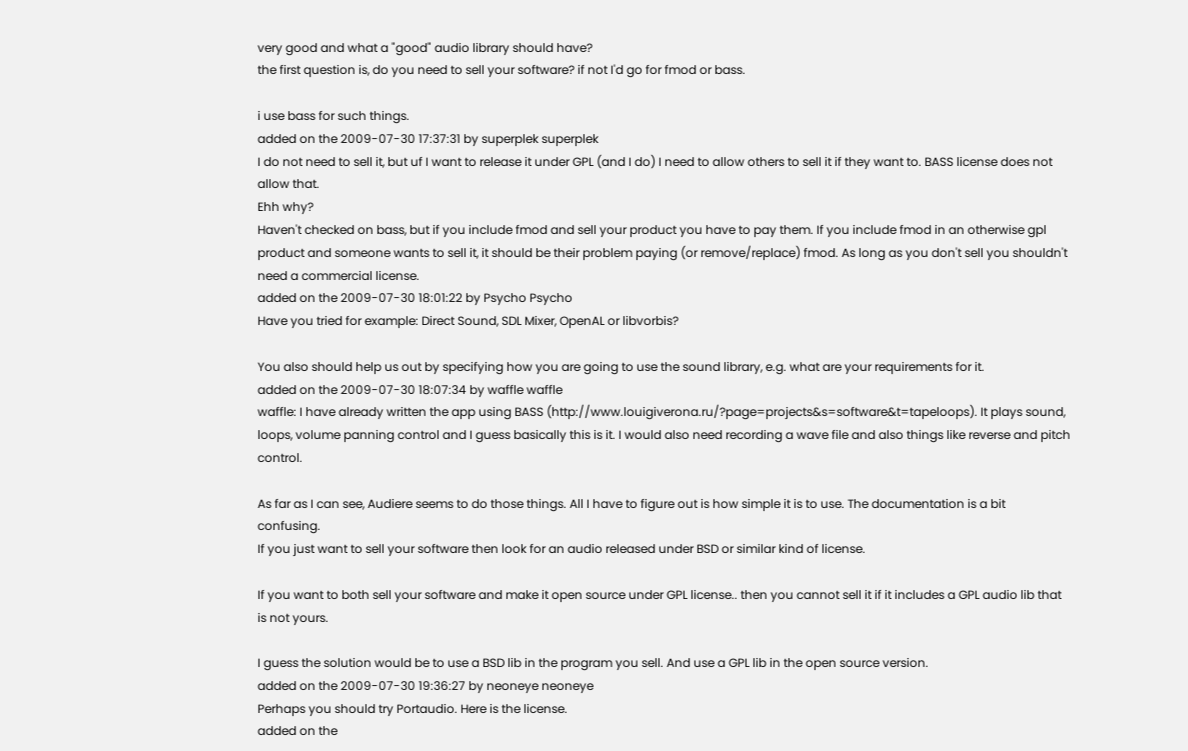very good and what a "good" audio library should have?
the first question is, do you need to sell your software? if not I'd go for fmod or bass.

i use bass for such things.
added on the 2009-07-30 17:37:31 by superplek superplek
I do not need to sell it, but uf I want to release it under GPL (and I do) I need to allow others to sell it if they want to. BASS license does not allow that.
Ehh why?
Haven't checked on bass, but if you include fmod and sell your product you have to pay them. If you include fmod in an otherwise gpl product and someone wants to sell it, it should be their problem paying (or remove/replace) fmod. As long as you don't sell you shouldn't need a commercial license.
added on the 2009-07-30 18:01:22 by Psycho Psycho
Have you tried for example: Direct Sound, SDL Mixer, OpenAL or libvorbis?

You also should help us out by specifying how you are going to use the sound library, e.g. what are your requirements for it.
added on the 2009-07-30 18:07:34 by waffle waffle
waffle: I have already written the app using BASS (http://www.louigiverona.ru/?page=projects&s=software&t=tapeloops). It plays sound, loops, volume panning control and I guess basically this is it. I would also need recording a wave file and also things like reverse and pitch control.

As far as I can see, Audiere seems to do those things. All I have to figure out is how simple it is to use. The documentation is a bit confusing.
If you just want to sell your software then look for an audio released under BSD or similar kind of license.

If you want to both sell your software and make it open source under GPL license.. then you cannot sell it if it includes a GPL audio lib that is not yours.

I guess the solution would be to use a BSD lib in the program you sell. And use a GPL lib in the open source version.
added on the 2009-07-30 19:36:27 by neoneye neoneye
Perhaps you should try Portaudio. Here is the license.
added on the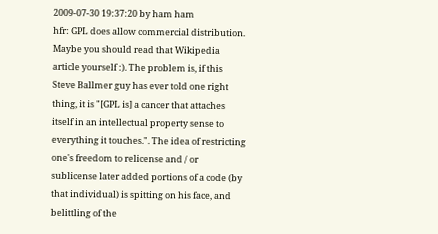2009-07-30 19:37:20 by ham ham
hfr: GPL does allow commercial distribution. Maybe you should read that Wikipedia article yourself :). The problem is, if this Steve Ballmer guy has ever told one right thing, it is "[GPL is] a cancer that attaches itself in an intellectual property sense to everything it touches.". The idea of restricting one's freedom to relicense and / or sublicense later added portions of a code (by that individual) is spitting on his face, and belittling of the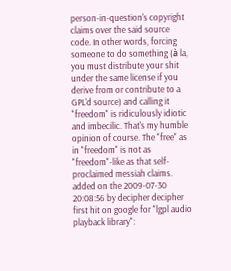person-in-question's copyright claims over the said source code. In other words, forcing someone to do something (à la, you must distribute your shit under the same license if you derive from or contribute to a GPL'd source) and calling it "freedom" is ridiculously idiotic and imbecilic. That's my humble opinion of course. The "free" as in "freedom" is not as "freedom"-like as that self-proclaimed messiah claims.
added on the 2009-07-30 20:08:56 by decipher decipher
first hit on google for "lgpl audio playback library":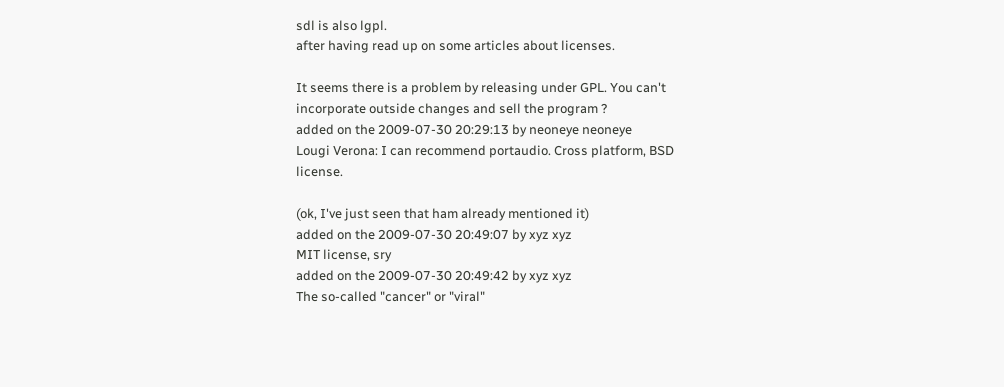sdl is also lgpl.
after having read up on some articles about licenses.

It seems there is a problem by releasing under GPL. You can't incorporate outside changes and sell the program ?
added on the 2009-07-30 20:29:13 by neoneye neoneye
Lougi Verona: I can recommend portaudio. Cross platform, BSD license.

(ok, I've just seen that ham already mentioned it)
added on the 2009-07-30 20:49:07 by xyz xyz
MIT license, sry
added on the 2009-07-30 20:49:42 by xyz xyz
The so-called "cancer" or "viral"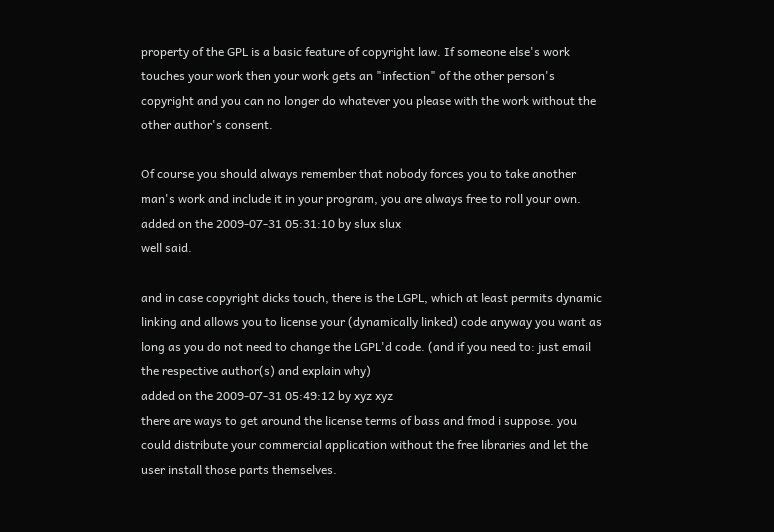property of the GPL is a basic feature of copyright law. If someone else's work touches your work then your work gets an "infection" of the other person's copyright and you can no longer do whatever you please with the work without the other author's consent.

Of course you should always remember that nobody forces you to take another man's work and include it in your program, you are always free to roll your own.
added on the 2009-07-31 05:31:10 by slux slux
well said.

and in case copyright dicks touch, there is the LGPL, which at least permits dynamic linking and allows you to license your (dynamically linked) code anyway you want as long as you do not need to change the LGPL'd code. (and if you need to: just email the respective author(s) and explain why)
added on the 2009-07-31 05:49:12 by xyz xyz
there are ways to get around the license terms of bass and fmod i suppose. you could distribute your commercial application without the free libraries and let the user install those parts themselves.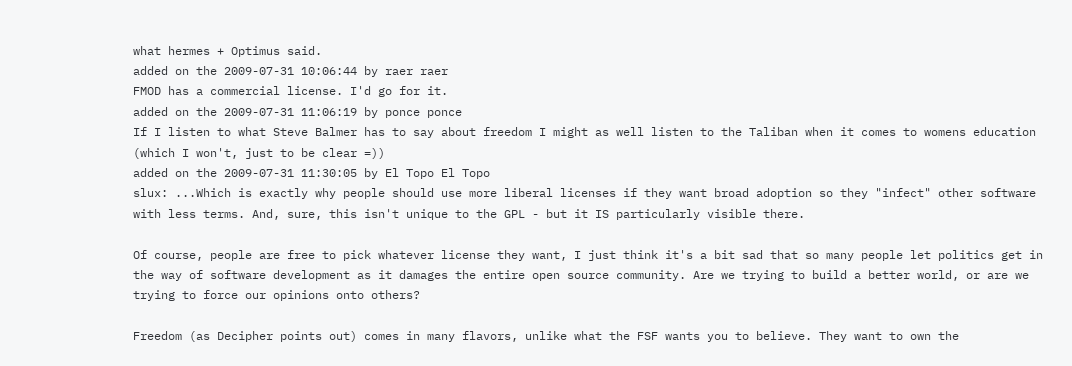what hermes + Optimus said.
added on the 2009-07-31 10:06:44 by raer raer
FMOD has a commercial license. I'd go for it.
added on the 2009-07-31 11:06:19 by ponce ponce
If I listen to what Steve Balmer has to say about freedom I might as well listen to the Taliban when it comes to womens education (which I won't, just to be clear =))
added on the 2009-07-31 11:30:05 by El Topo El Topo
slux: ...Which is exactly why people should use more liberal licenses if they want broad adoption so they "infect" other software with less terms. And, sure, this isn't unique to the GPL - but it IS particularly visible there.

Of course, people are free to pick whatever license they want, I just think it's a bit sad that so many people let politics get in the way of software development as it damages the entire open source community. Are we trying to build a better world, or are we trying to force our opinions onto others?

Freedom (as Decipher points out) comes in many flavors, unlike what the FSF wants you to believe. They want to own the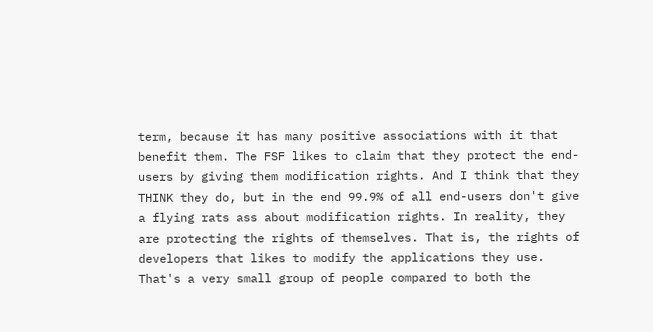term, because it has many positive associations with it that benefit them. The FSF likes to claim that they protect the end-users by giving them modification rights. And I think that they THINK they do, but in the end 99.9% of all end-users don't give a flying rats ass about modification rights. In reality, they are protecting the rights of themselves. That is, the rights of developers that likes to modify the applications they use. That's a very small group of people compared to both the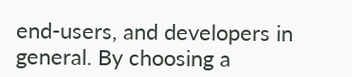end-users, and developers in general. By choosing a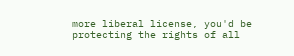more liberal license, you'd be protecting the rights of all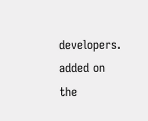developers.
added on the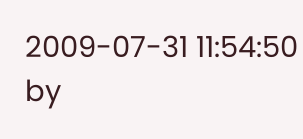2009-07-31 11:54:50 by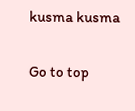kusma kusma


Go to top